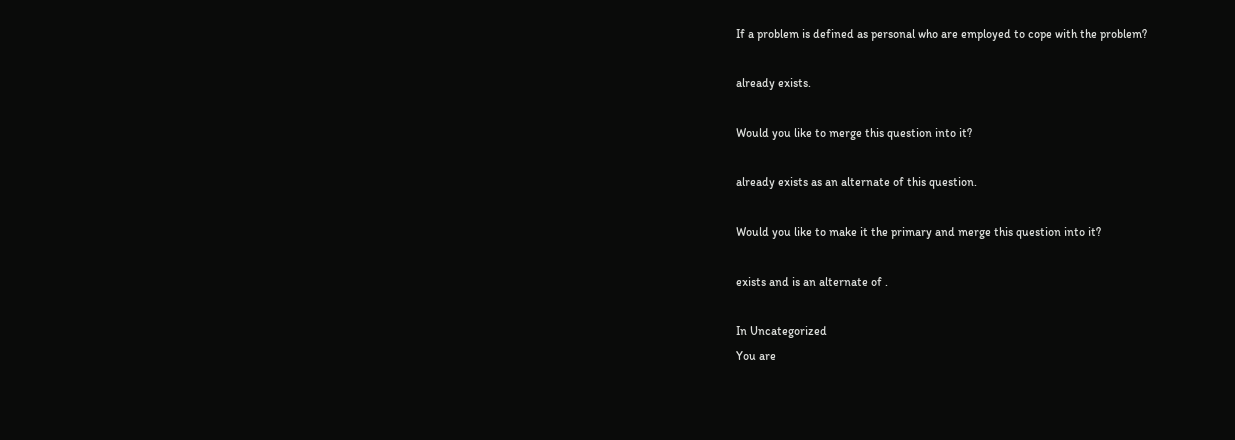If a problem is defined as personal who are employed to cope with the problem?

already exists.

Would you like to merge this question into it?

already exists as an alternate of this question.

Would you like to make it the primary and merge this question into it?

exists and is an alternate of .

In Uncategorized
You are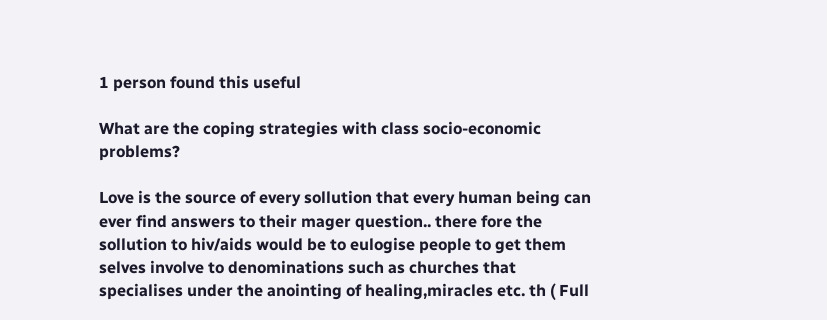1 person found this useful

What are the coping strategies with class socio-economic problems?

Love is the source of every sollution that every human being can ever find answers to their mager question.. there fore the sollution to hiv/aids would be to eulogise people to get them selves involve to denominations such as churches that specialises under the anointing of healing,miracles etc. th ( Full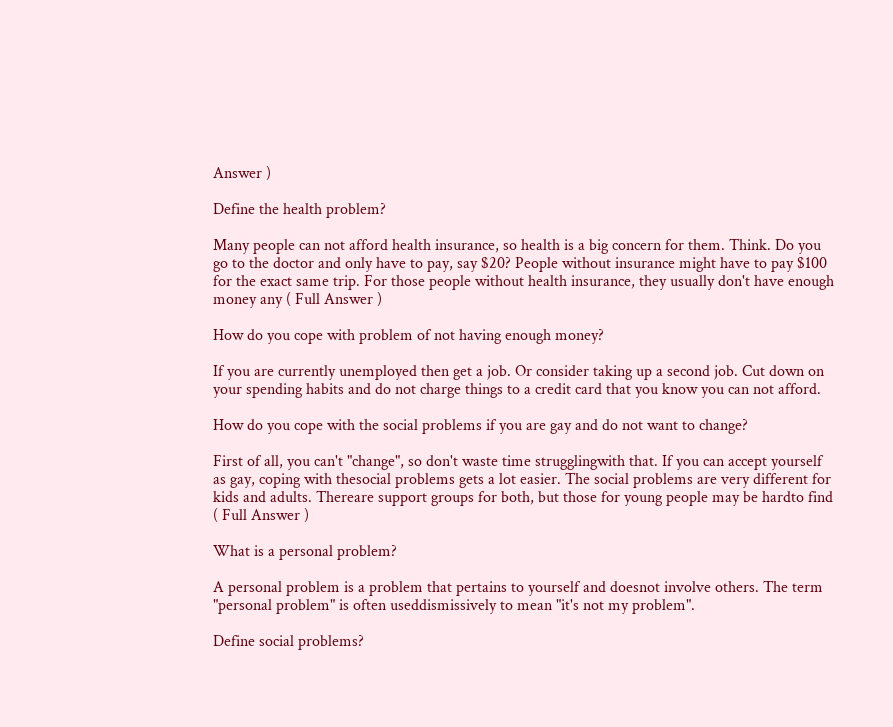Answer )

Define the health problem?

Many people can not afford health insurance, so health is a big concern for them. Think. Do you go to the doctor and only have to pay, say $20? People without insurance might have to pay $100 for the exact same trip. For those people without health insurance, they usually don't have enough money any ( Full Answer )

How do you cope with problem of not having enough money?

If you are currently unemployed then get a job. Or consider taking up a second job. Cut down on your spending habits and do not charge things to a credit card that you know you can not afford.

How do you cope with the social problems if you are gay and do not want to change?

First of all, you can't "change", so don't waste time strugglingwith that. If you can accept yourself as gay, coping with thesocial problems gets a lot easier. The social problems are very different for kids and adults. Thereare support groups for both, but those for young people may be hardto find ( Full Answer )

What is a personal problem?

A personal problem is a problem that pertains to yourself and doesnot involve others. The term "personal problem" is often useddismissively to mean "it's not my problem".

Define social problems?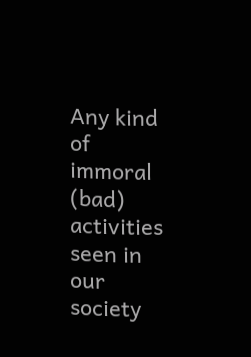Any kind of immoral (bad) activities seen in our society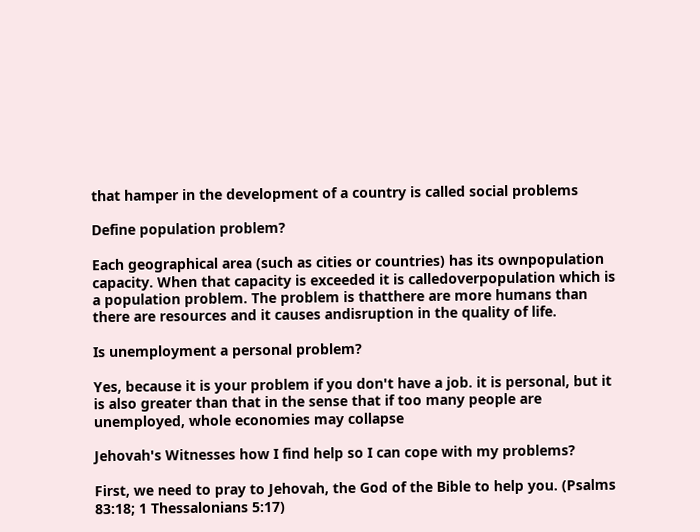that hamper in the development of a country is called social problems

Define population problem?

Each geographical area (such as cities or countries) has its ownpopulation capacity. When that capacity is exceeded it is calledoverpopulation which is a population problem. The problem is thatthere are more humans than there are resources and it causes andisruption in the quality of life.

Is unemployment a personal problem?

Yes, because it is your problem if you don't have a job. it is personal, but it is also greater than that in the sense that if too many people are unemployed, whole economies may collapse

Jehovah's Witnesses how I find help so I can cope with my problems?

First, we need to pray to Jehovah, the God of the Bible to help you. (Psalms 83:18; 1 Thessalonians 5:17)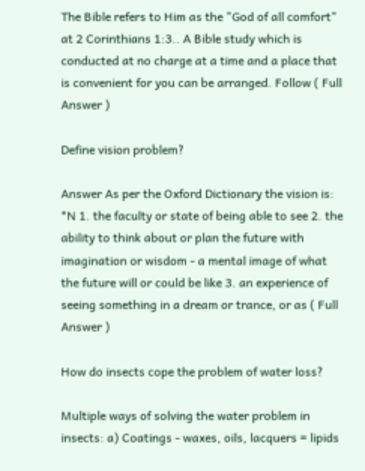The Bible refers to Him as the "God of all comfort" at 2 Corinthians 1:3.. A Bible study which is conducted at no charge at a time and a place that is convenient for you can be arranged. Follow ( Full Answer )

Define vision problem?

Answer As per the Oxford Dictionary the vision is: *N 1. the faculty or state of being able to see 2. the ability to think about or plan the future with imagination or wisdom - a mental image of what the future will or could be like 3. an experience of seeing something in a dream or trance, or as ( Full Answer )

How do insects cope the problem of water loss?

Multiple ways of solving the water problem in insects: a) Coatings - waxes, oils, lacquers = lipids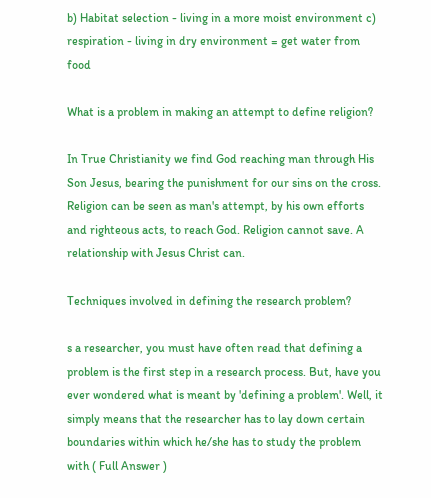b) Habitat selection - living in a more moist environment c) respiration - living in dry environment = get water from food

What is a problem in making an attempt to define religion?

In True Christianity we find God reaching man through His Son Jesus, bearing the punishment for our sins on the cross. Religion can be seen as man's attempt, by his own efforts and righteous acts, to reach God. Religion cannot save. A relationship with Jesus Christ can.

Techniques involved in defining the research problem?

s a researcher, you must have often read that defining a problem is the first step in a research process. But, have you ever wondered what is meant by 'defining a problem'. Well, it simply means that the researcher has to lay down certain boundaries within which he/she has to study the problem with ( Full Answer )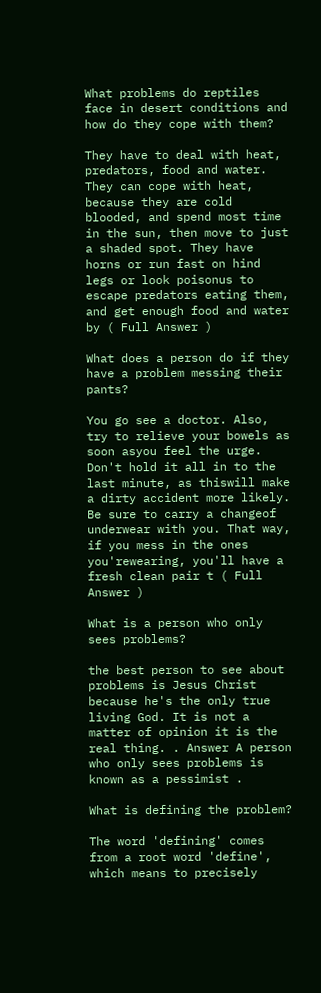What problems do reptiles face in desert conditions and how do they cope with them?

They have to deal with heat, predators, food and water. They can cope with heat, because they are cold blooded, and spend most time in the sun, then move to just a shaded spot. They have horns or run fast on hind legs or look poisonus to escape predators eating them, and get enough food and water by ( Full Answer )

What does a person do if they have a problem messing their pants?

You go see a doctor. Also, try to relieve your bowels as soon asyou feel the urge. Don't hold it all in to the last minute, as thiswill make a dirty accident more likely. Be sure to carry a changeof underwear with you. That way, if you mess in the ones you'rewearing, you'll have a fresh clean pair t ( Full Answer )

What is a person who only sees problems?

the best person to see about problems is Jesus Christ because he's the only true living God. It is not a matter of opinion it is the real thing. . Answer A person who only sees problems is known as a pessimist .

What is defining the problem?

The word 'defining' comes from a root word 'define', which means to precisely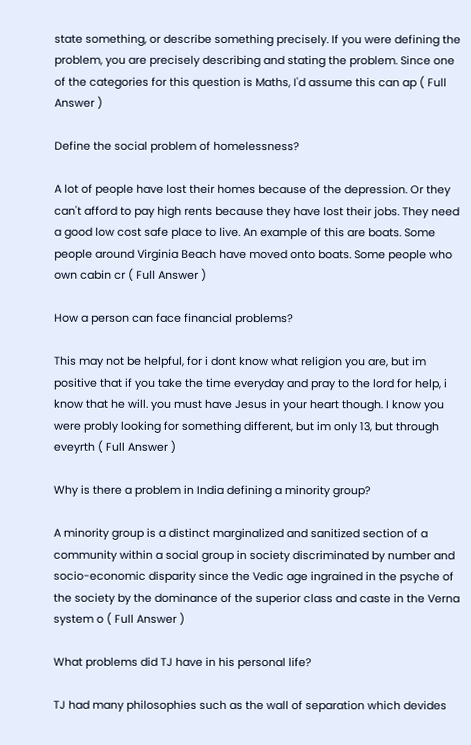state something, or describe something precisely. If you were defining the problem, you are precisely describing and stating the problem. Since one of the categories for this question is Maths, I'd assume this can ap ( Full Answer )

Define the social problem of homelessness?

A lot of people have lost their homes because of the depression. Or they can't afford to pay high rents because they have lost their jobs. They need a good low cost safe place to live. An example of this are boats. Some people around Virginia Beach have moved onto boats. Some people who own cabin cr ( Full Answer )

How a person can face financial problems?

This may not be helpful, for i dont know what religion you are, but im positive that if you take the time everyday and pray to the lord for help, i know that he will. you must have Jesus in your heart though. I know you were probly looking for something different, but im only 13, but through eveyrth ( Full Answer )

Why is there a problem in India defining a minority group?

A minority group is a distinct marginalized and sanitized section of a community within a social group in society discriminated by number and socio-economic disparity since the Vedic age ingrained in the psyche of the society by the dominance of the superior class and caste in the Verna system o ( Full Answer )

What problems did TJ have in his personal life?

TJ had many philosophies such as the wall of separation which devides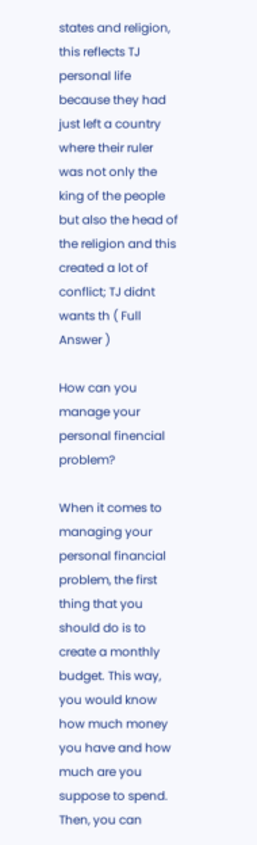states and religion, this reflects TJ personal life because they had just left a country where their ruler was not only the king of the people but also the head of the religion and this created a lot of conflict; TJ didnt wants th ( Full Answer )

How can you manage your personal finencial problem?

When it comes to managing your personal financial problem, the first thing that you should do is to create a monthly budget. This way, you would know how much money you have and how much are you suppose to spend. Then, you can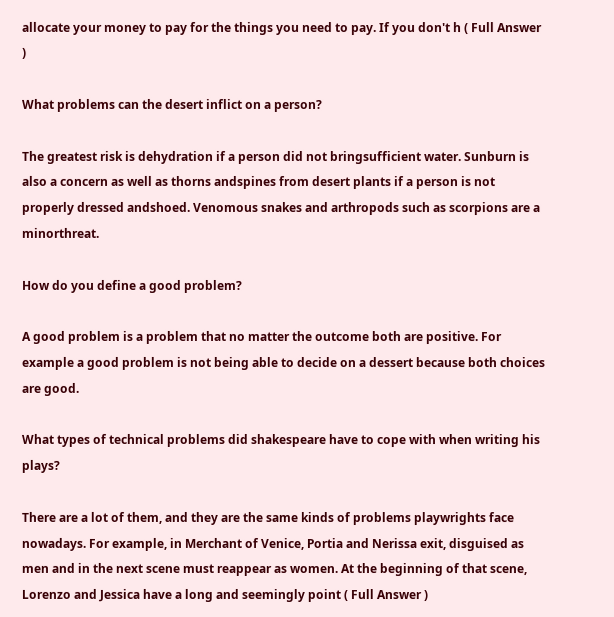allocate your money to pay for the things you need to pay. If you don't h ( Full Answer )

What problems can the desert inflict on a person?

The greatest risk is dehydration if a person did not bringsufficient water. Sunburn is also a concern as well as thorns andspines from desert plants if a person is not properly dressed andshoed. Venomous snakes and arthropods such as scorpions are a minorthreat.

How do you define a good problem?

A good problem is a problem that no matter the outcome both are positive. For example a good problem is not being able to decide on a dessert because both choices are good.

What types of technical problems did shakespeare have to cope with when writing his plays?

There are a lot of them, and they are the same kinds of problems playwrights face nowadays. For example, in Merchant of Venice, Portia and Nerissa exit, disguised as men and in the next scene must reappear as women. At the beginning of that scene, Lorenzo and Jessica have a long and seemingly point ( Full Answer )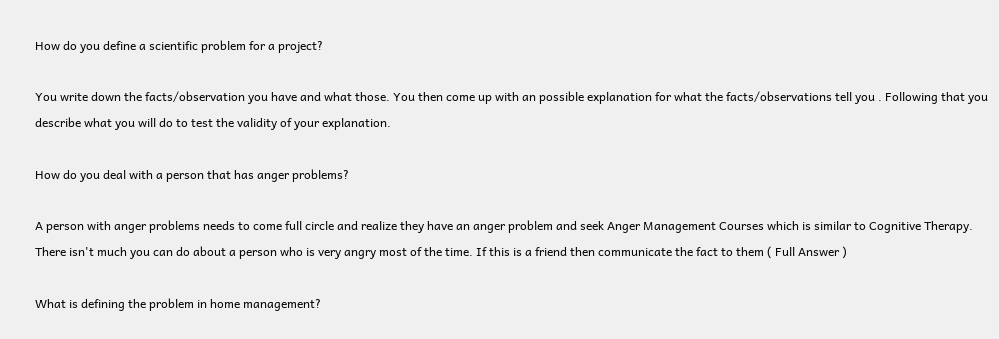How do you define a scientific problem for a project?

You write down the facts/observation you have and what those. You then come up with an possible explanation for what the facts/observations tell you . Following that you describe what you will do to test the validity of your explanation.

How do you deal with a person that has anger problems?

A person with anger problems needs to come full circle and realize they have an anger problem and seek Anger Management Courses which is similar to Cognitive Therapy. There isn't much you can do about a person who is very angry most of the time. If this is a friend then communicate the fact to them ( Full Answer )

What is defining the problem in home management?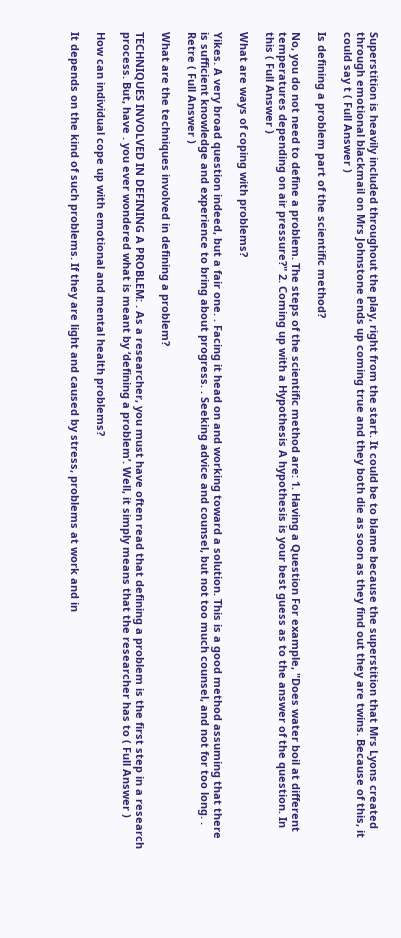Superstition is heavily included throughout the play, right from the start. It could be to blame because the superstition that Mrs Lyons created through emotional blackmail on Mrs Johnstone ends up coming true and they both die as soon as they find out they are twins. Because of this, it could say t ( Full Answer )

Is defining a problem part of the scientific method?

No, you do not need to define a problem. The steps of the scientific method are: 1. Having a Question For example, "Does water boil at different temperatures depending on air pressure?" 2. Coming up with a Hypothesis A hypothesis is your best guess as to the answer of the question. In this ( Full Answer )

What are ways of coping with problems?

Yikes. A very broad question indeed, but a fair one. . Facing it head on and working toward a solution. This is a good method assuming that there is sufficient knowledge and experience to bring about progress. . Seeking advice and counsel, but not too much counsel, and not for too long. . Retre ( Full Answer )

What are the techniques involved in defining a problem?

TECHNIQUES INVOLVED IN DEFINING A PROBLEM: . As a researcher, you must have often read that defining a problem is the first step in a research process. But, have . you ever wondered what is meant by ‘defining a problem’. Well, it simply means that the researcher has to ( Full Answer )

How can individual cope up with emotional and mental health problems?

It depends on the kind of such problems. If they are light and caused by stress, problems at work and in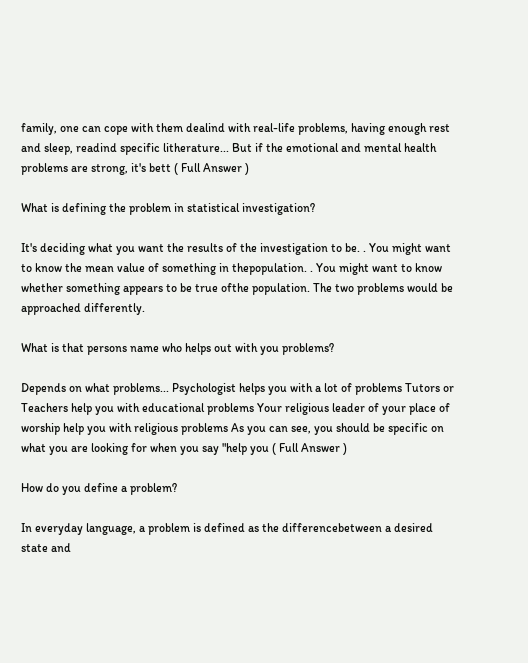family, one can cope with them dealind with real-life problems, having enough rest and sleep, readind specific litherature... But if the emotional and mental health problems are strong, it's bett ( Full Answer )

What is defining the problem in statistical investigation?

It's deciding what you want the results of the investigation to be. . You might want to know the mean value of something in thepopulation. . You might want to know whether something appears to be true ofthe population. The two problems would be approached differently.

What is that persons name who helps out with you problems?

Depends on what problems... Psychologist helps you with a lot of problems Tutors or Teachers help you with educational problems Your religious leader of your place of worship help you with religious problems As you can see, you should be specific on what you are looking for when you say "help you ( Full Answer )

How do you define a problem?

In everyday language, a problem is defined as the differencebetween a desired state and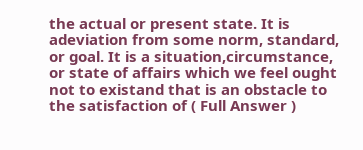the actual or present state. It is adeviation from some norm, standard, or goal. It is a situation,circumstance, or state of affairs which we feel ought not to existand that is an obstacle to the satisfaction of ( Full Answer )